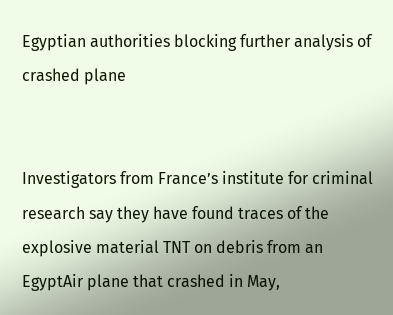Egyptian authorities blocking further analysis of crashed plane


Investigators from France’s institute for criminal research say they have found traces of the explosive material TNT on debris from an EgyptAir plane that crashed in May,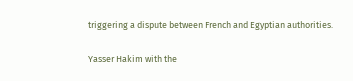triggering a dispute between French and Egyptian authorities.

Yasser Hakim with the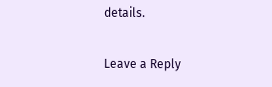details.

Leave a Reply